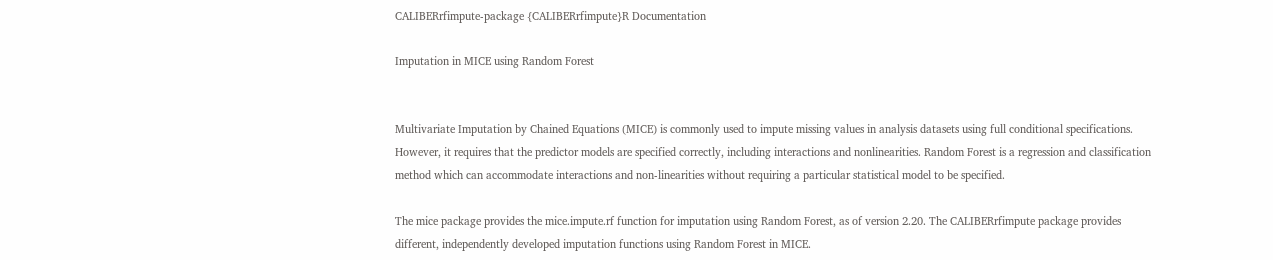CALIBERrfimpute-package {CALIBERrfimpute}R Documentation

Imputation in MICE using Random Forest


Multivariate Imputation by Chained Equations (MICE) is commonly used to impute missing values in analysis datasets using full conditional specifications. However, it requires that the predictor models are specified correctly, including interactions and nonlinearities. Random Forest is a regression and classification method which can accommodate interactions and non-linearities without requiring a particular statistical model to be specified.

The mice package provides the mice.impute.rf function for imputation using Random Forest, as of version 2.20. The CALIBERrfimpute package provides different, independently developed imputation functions using Random Forest in MICE.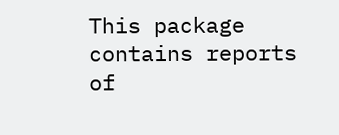This package contains reports of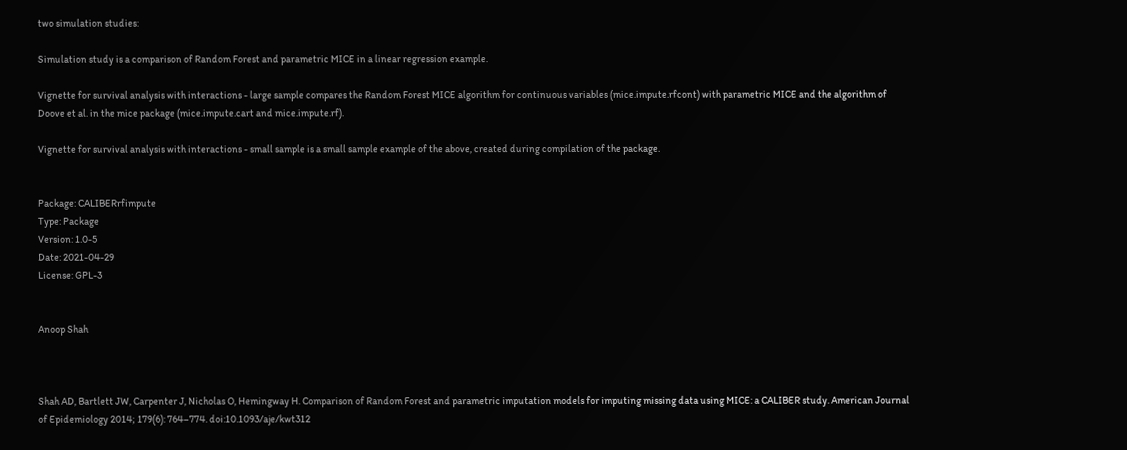two simulation studies:

Simulation study is a comparison of Random Forest and parametric MICE in a linear regression example.

Vignette for survival analysis with interactions - large sample compares the Random Forest MICE algorithm for continuous variables (mice.impute.rfcont) with parametric MICE and the algorithm of Doove et al. in the mice package (mice.impute.cart and mice.impute.rf).

Vignette for survival analysis with interactions - small sample is a small sample example of the above, created during compilation of the package.


Package: CALIBERrfimpute
Type: Package
Version: 1.0-5
Date: 2021-04-29
License: GPL-3


Anoop Shah



Shah AD, Bartlett JW, Carpenter J, Nicholas O, Hemingway H. Comparison of Random Forest and parametric imputation models for imputing missing data using MICE: a CALIBER study. American Journal of Epidemiology 2014; 179(6): 764–774. doi:10.1093/aje/kwt312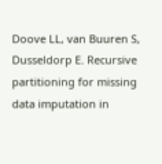Doove LL, van Buuren S, Dusseldorp E. Recursive partitioning for missing data imputation in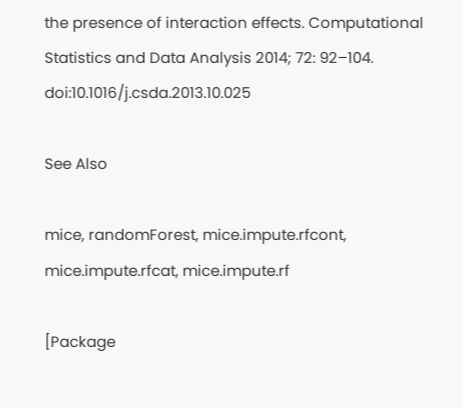the presence of interaction effects. Computational Statistics and Data Analysis 2014; 72: 92–104. doi:10.1016/j.csda.2013.10.025

See Also

mice, randomForest, mice.impute.rfcont, mice.impute.rfcat, mice.impute.rf

[Package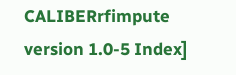CALIBERrfimpute version 1.0-5 Index]